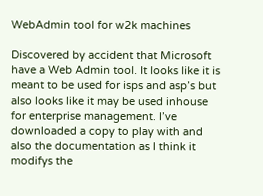WebAdmin tool for w2k machines

Discovered by accident that Microsoft have a Web Admin tool. It looks like it is meant to be used for isps and asp’s but also looks like it may be used inhouse for enterprise management. I’ve downloaded a copy to play with and also the documentation as I think it modifys the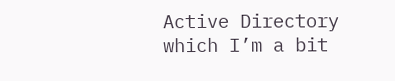Active Directory which I’m a bit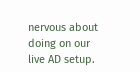nervous about doing on our live AD setup.